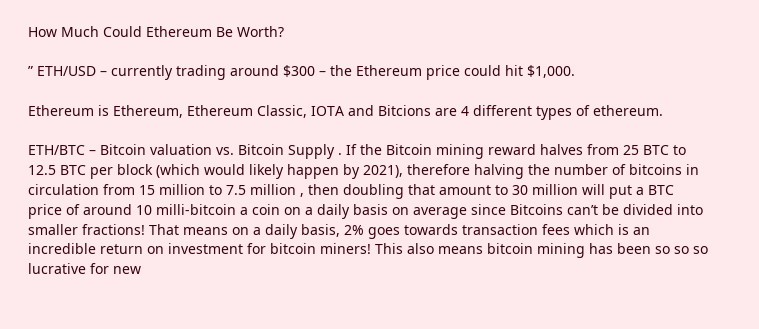How Much Could Ethereum Be Worth?

” ETH/USD – currently trading around $300 – the Ethereum price could hit $1,000.

Ethereum is Ethereum, Ethereum Classic, IOTA and Bitcions are 4 different types of ethereum.

ETH/BTC – Bitcoin valuation vs. Bitcoin Supply . If the Bitcoin mining reward halves from 25 BTC to 12.5 BTC per block (which would likely happen by 2021), therefore halving the number of bitcoins in circulation from 15 million to 7.5 million , then doubling that amount to 30 million will put a BTC price of around 10 milli-bitcoin a coin on a daily basis on average since Bitcoins can’t be divided into smaller fractions! That means on a daily basis, 2% goes towards transaction fees which is an incredible return on investment for bitcoin miners! This also means bitcoin mining has been so so so lucrative for new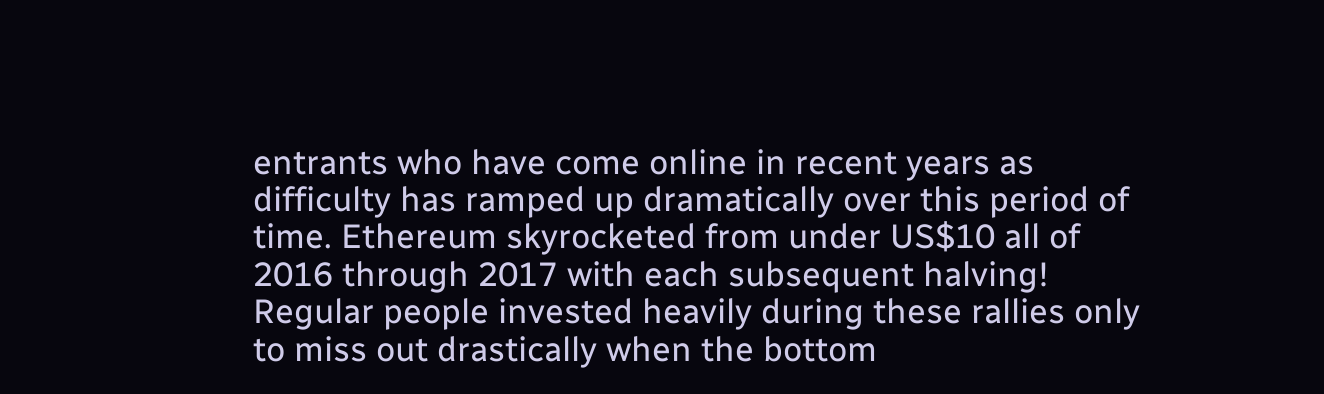entrants who have come online in recent years as difficulty has ramped up dramatically over this period of time. Ethereum skyrocketed from under US$10 all of 2016 through 2017 with each subsequent halving! Regular people invested heavily during these rallies only to miss out drastically when the bottom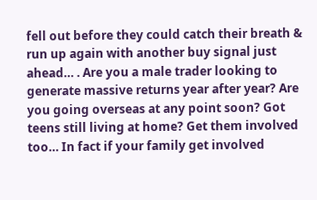fell out before they could catch their breath & run up again with another buy signal just ahead… . Are you a male trader looking to generate massive returns year after year? Are you going overseas at any point soon? Got teens still living at home? Get them involved too… In fact if your family get involved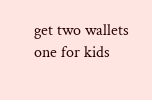get two wallets one for kids